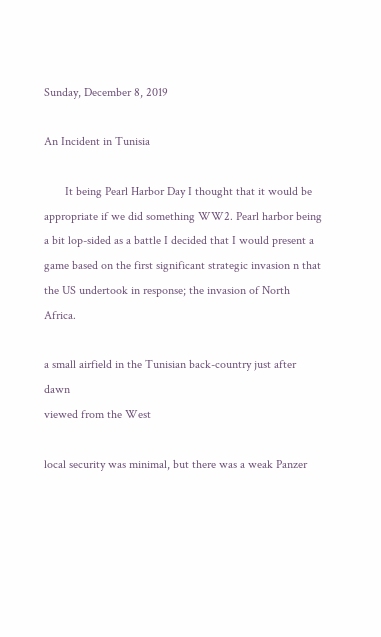Sunday, December 8, 2019

An Incident in Tunisia

       It being Pearl Harbor Day I thought that it would be appropriate if we did something WW2. Pearl harbor being a bit lop-sided as a battle I decided that I would present a game based on the first significant strategic invasion n that the US undertook in response; the invasion of North Africa.

a small airfield in the Tunisian back-country just after dawn
viewed from the West

local security was minimal, but there was a weak Panzer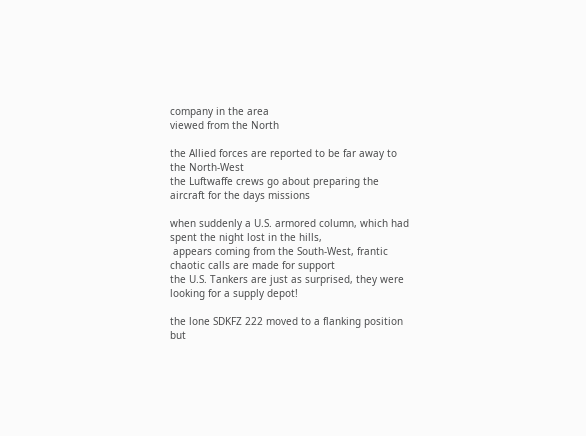company in the area
viewed from the North

the Allied forces are reported to be far away to the North-West
the Luftwaffe crews go about preparing the aircraft for the days missions

when suddenly a U.S. armored column, which had spent the night lost in the hills,
 appears coming from the South-West, frantic chaotic calls are made for support
the U.S. Tankers are just as surprised, they were looking for a supply depot!

the lone SDKFZ 222 moved to a flanking position but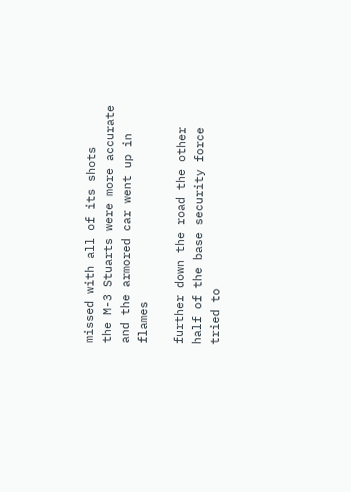missed with all of its shots
the M-3 Stuarts were more accurate and the armored car went up in flames

further down the road the other half of the base security force tried to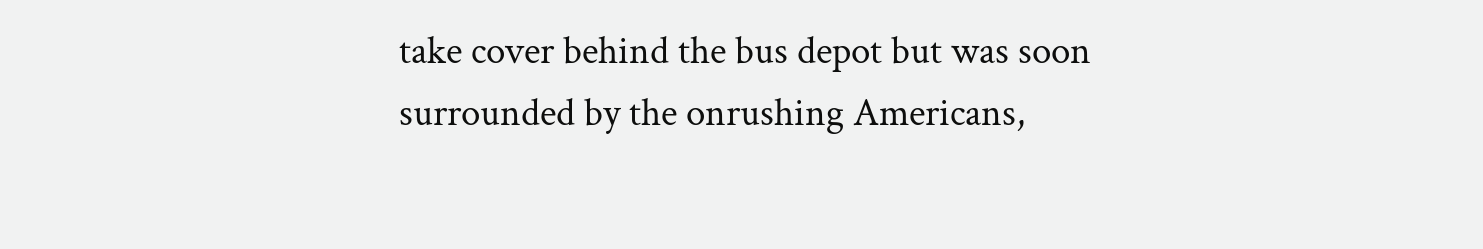take cover behind the bus depot but was soon surrounded by the onrushing Americans,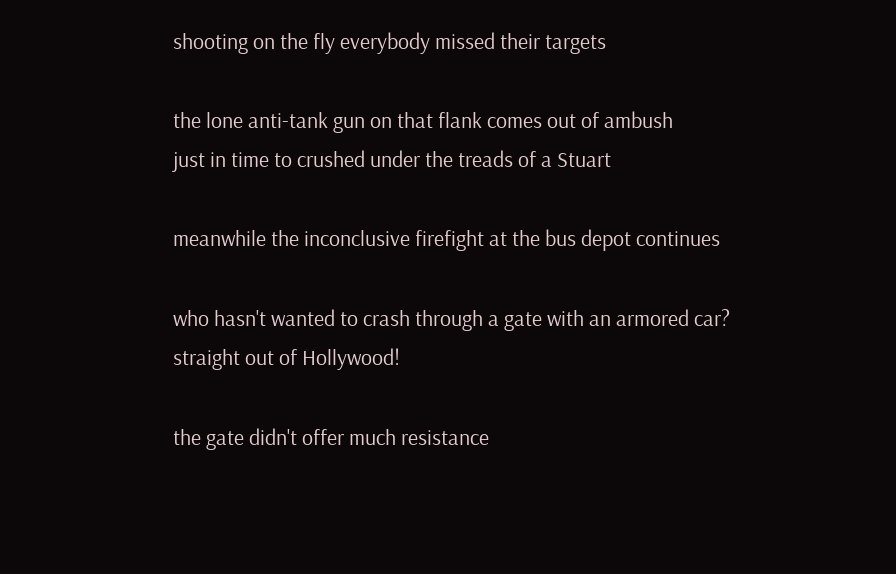shooting on the fly everybody missed their targets

the lone anti-tank gun on that flank comes out of ambush
just in time to crushed under the treads of a Stuart

meanwhile the inconclusive firefight at the bus depot continues

who hasn't wanted to crash through a gate with an armored car?
straight out of Hollywood!

the gate didn't offer much resistance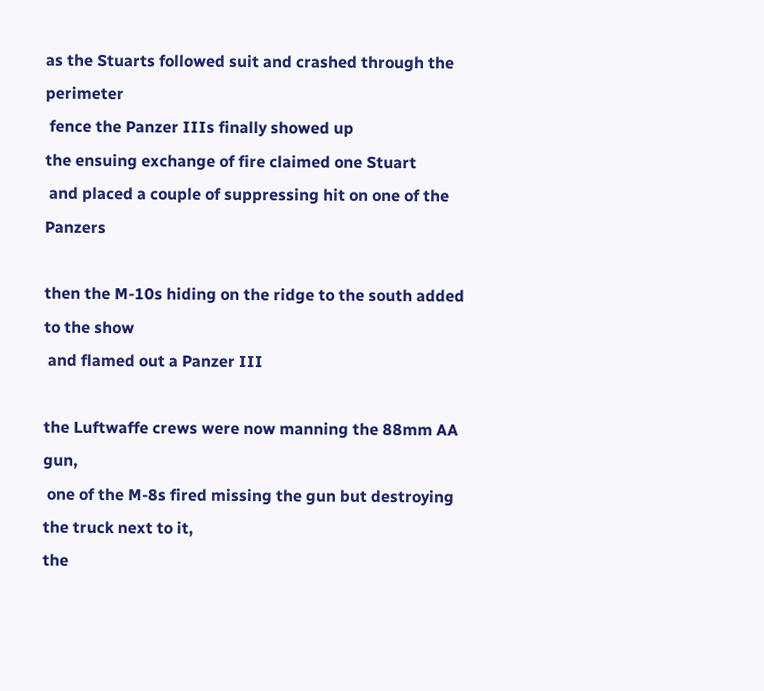as the Stuarts followed suit and crashed through the perimeter
 fence the Panzer IIIs finally showed up
the ensuing exchange of fire claimed one Stuart
 and placed a couple of suppressing hit on one of the Panzers

then the M-10s hiding on the ridge to the south added to the show
 and flamed out a Panzer III

the Luftwaffe crews were now manning the 88mm AA gun,
 one of the M-8s fired missing the gun but destroying the truck next to it,
the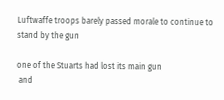Luftwaffe troops barely passed morale to continue to stand by the gun

one of the Stuarts had lost its main gun
 and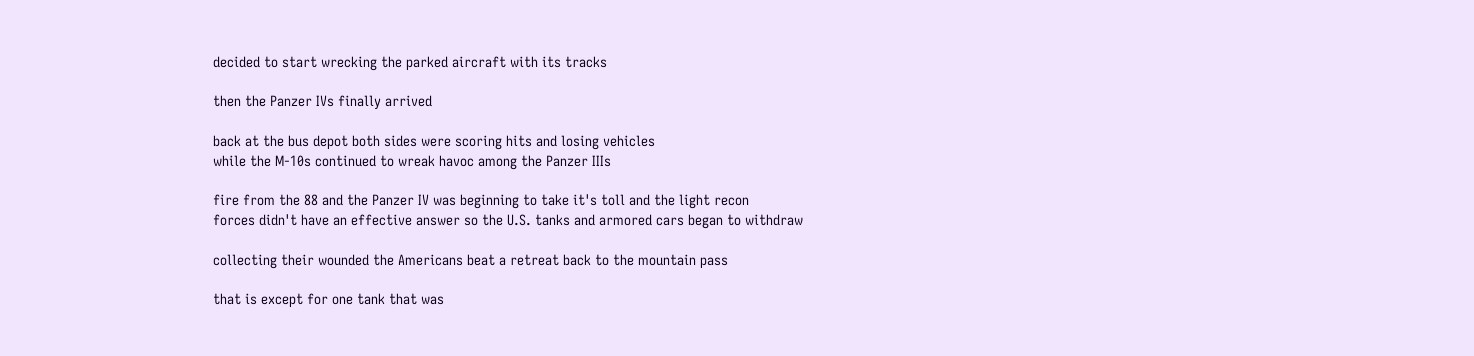decided to start wrecking the parked aircraft with its tracks

then the Panzer IVs finally arrived

back at the bus depot both sides were scoring hits and losing vehicles
while the M-10s continued to wreak havoc among the Panzer IIIs

fire from the 88 and the Panzer IV was beginning to take it's toll and the light recon
forces didn't have an effective answer so the U.S. tanks and armored cars began to withdraw

collecting their wounded the Americans beat a retreat back to the mountain pass

that is except for one tank that was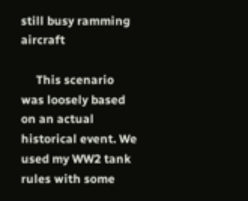still busy ramming aircraft

     This scenario was loosely based on an actual historical event. We used my WW2 tank rules with some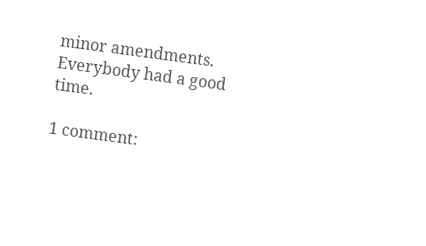minor amendments. Everybody had a good time.

1 comment: